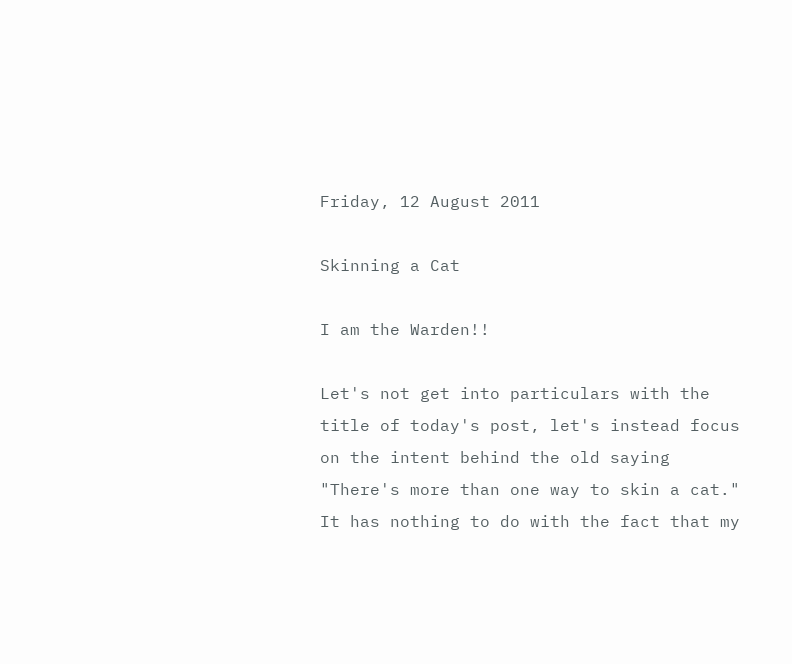Friday, 12 August 2011

Skinning a Cat

I am the Warden!!

Let's not get into particulars with the title of today's post, let's instead focus on the intent behind the old saying "There's more than one way to skin a cat." It has nothing to do with the fact that my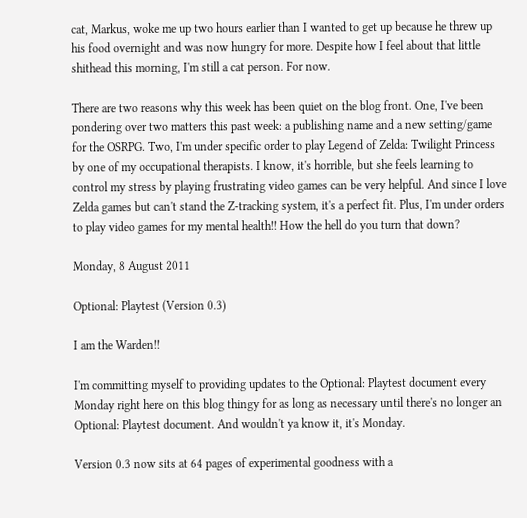cat, Markus, woke me up two hours earlier than I wanted to get up because he threw up his food overnight and was now hungry for more. Despite how I feel about that little shithead this morning, I'm still a cat person. For now.

There are two reasons why this week has been quiet on the blog front. One, I've been pondering over two matters this past week: a publishing name and a new setting/game for the OSRPG. Two, I'm under specific order to play Legend of Zelda: Twilight Princess by one of my occupational therapists. I know, it's horrible, but she feels learning to control my stress by playing frustrating video games can be very helpful. And since I love Zelda games but can't stand the Z-tracking system, it's a perfect fit. Plus, I'm under orders to play video games for my mental health!! How the hell do you turn that down?

Monday, 8 August 2011

Optional: Playtest (Version 0.3)

I am the Warden!!

I'm committing myself to providing updates to the Optional: Playtest document every Monday right here on this blog thingy for as long as necessary until there's no longer an Optional: Playtest document. And wouldn't ya know it, it's Monday.

Version 0.3 now sits at 64 pages of experimental goodness with a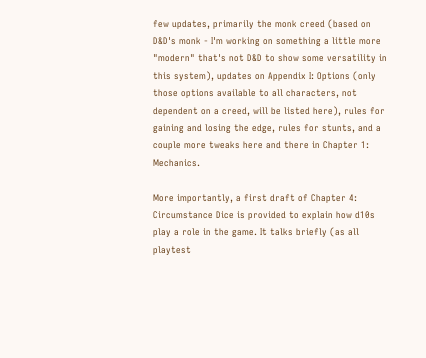few updates, primarily the monk creed (based on D&D's monk - I'm working on something a little more "modern" that's not D&D to show some versatility in this system), updates on Appendix I: Options (only those options available to all characters, not dependent on a creed, will be listed here), rules for gaining and losing the edge, rules for stunts, and a couple more tweaks here and there in Chapter 1: Mechanics.

More importantly, a first draft of Chapter 4: Circumstance Dice is provided to explain how d10s play a role in the game. It talks briefly (as all playtest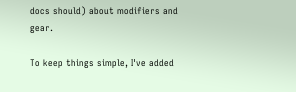docs should) about modifiers and gear.

To keep things simple, I've added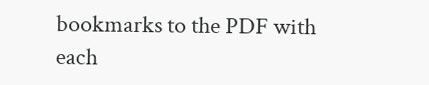bookmarks to the PDF with each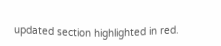updated section highlighted in red.